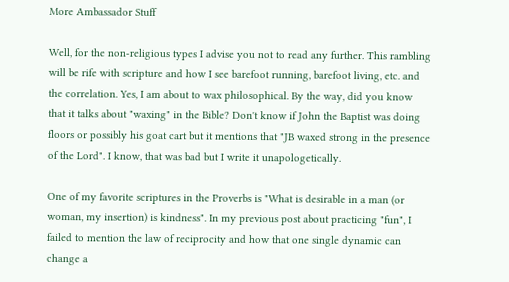More Ambassador Stuff

Well, for the non-religious types I advise you not to read any further. This rambling will be rife with scripture and how I see barefoot running, barefoot living, etc. and the correlation. Yes, I am about to wax philosophical. By the way, did you know that it talks about "waxing" in the Bible? Don't know if John the Baptist was doing floors or possibly his goat cart but it mentions that "JB waxed strong in the presence of the Lord". I know, that was bad but I write it unapologetically.

One of my favorite scriptures in the Proverbs is "What is desirable in a man (or woman, my insertion) is kindness". In my previous post about practicing "fun", I failed to mention the law of reciprocity and how that one single dynamic can change a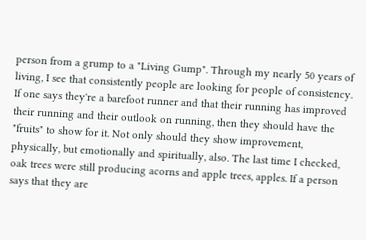person from a grump to a "Living Gump". Through my nearly 50 years of living, I see that consistently people are looking for people of consistency. If one says they're a barefoot runner and that their running has improved their running and their outlook on running, then they should have the "fruits" to show for it. Not only should they show improvement, physically, but emotionally and spiritually, also. The last time I checked, oak trees were still producing acorns and apple trees, apples. If a person says that they are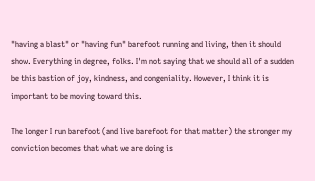"having a blast" or "having fun" barefoot running and living, then it should show. Everything in degree, folks. I'm not saying that we should all of a sudden be this bastion of joy, kindness, and congeniality. However, I think it is important to be moving toward this.

The longer I run barefoot (and live barefoot for that matter) the stronger my conviction becomes that what we are doing is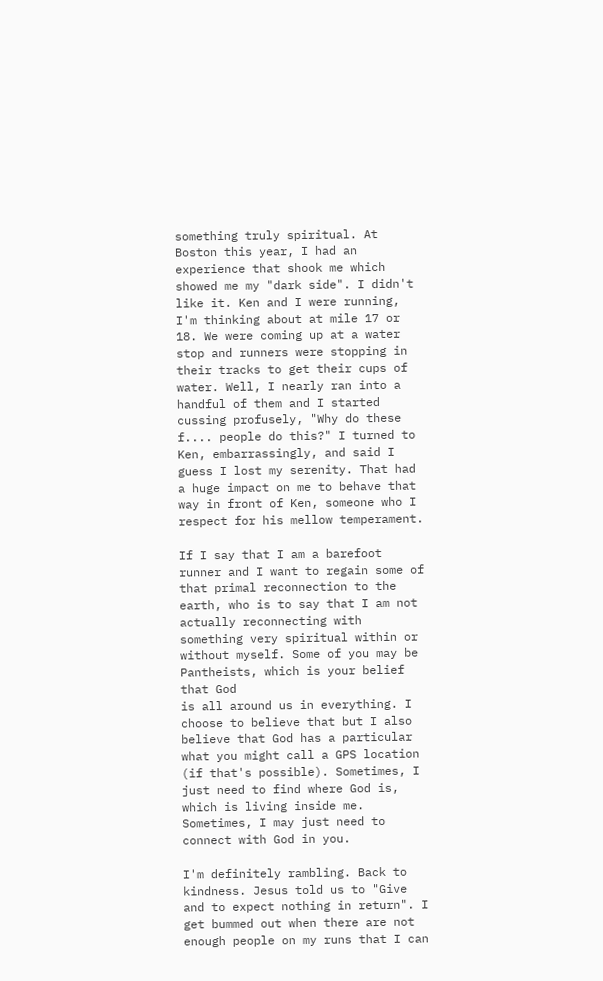something truly spiritual. At Boston this year, I had an experience that shook me which showed me my "dark side". I didn't like it. Ken and I were running, I'm thinking about at mile 17 or 18. We were coming up at a water stop and runners were stopping in their tracks to get their cups of water. Well, I nearly ran into a handful of them and I started cussing profusely, "Why do these f.... people do this?" I turned to Ken, embarrassingly, and said I guess I lost my serenity. That had a huge impact on me to behave that way in front of Ken, someone who I respect for his mellow temperament.

If I say that I am a barefoot runner and I want to regain some of that primal reconnection to the earth, who is to say that I am not actually reconnecting with something very spiritual within or without myself. Some of you may be Pantheists, which is your belief that God
is all around us in everything. I choose to believe that but I also believe that God has a particular what you might call a GPS location (if that's possible). Sometimes, I just need to find where God is, which is living inside me. Sometimes, I may just need to connect with God in you.

I'm definitely rambling. Back to kindness. Jesus told us to "Give and to expect nothing in return". I get bummed out when there are not enough people on my runs that I can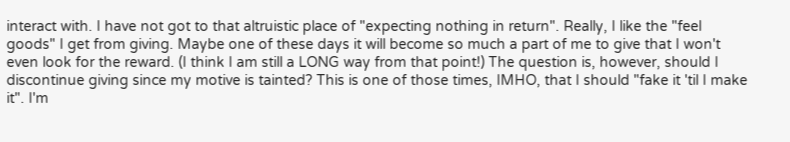interact with. I have not got to that altruistic place of "expecting nothing in return". Really, I like the "feel goods" I get from giving. Maybe one of these days it will become so much a part of me to give that I won't even look for the reward. (I think I am still a LONG way from that point!) The question is, however, should I discontinue giving since my motive is tainted? This is one of those times, IMHO, that I should "fake it 'til I make it". I'm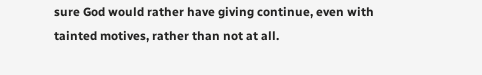sure God would rather have giving continue, even with tainted motives, rather than not at all.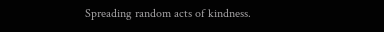Spreading random acts of kindness.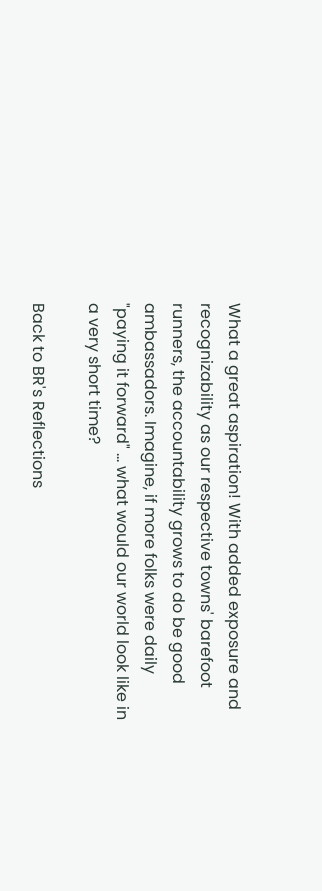What a great aspiration! With added exposure and recognizability as our respective towns' barefoot runners, the accountability grows to do be good ambassadors. Imagine, if more folks were daily "paying it forward" ... what would our world look like in a very short time?

Back to BR's Reflections